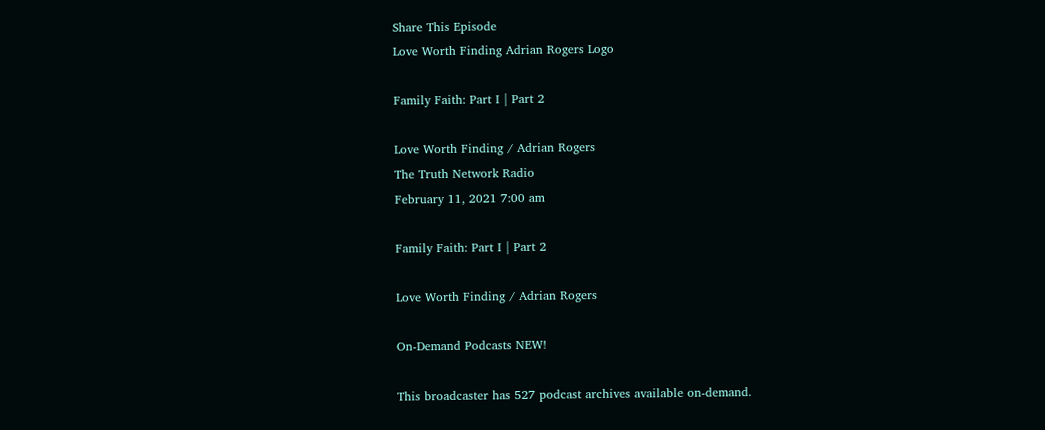Share This Episode
Love Worth Finding Adrian Rogers Logo

Family Faith: Part I | Part 2

Love Worth Finding / Adrian Rogers
The Truth Network Radio
February 11, 2021 7:00 am

Family Faith: Part I | Part 2

Love Worth Finding / Adrian Rogers

On-Demand Podcasts NEW!

This broadcaster has 527 podcast archives available on-demand.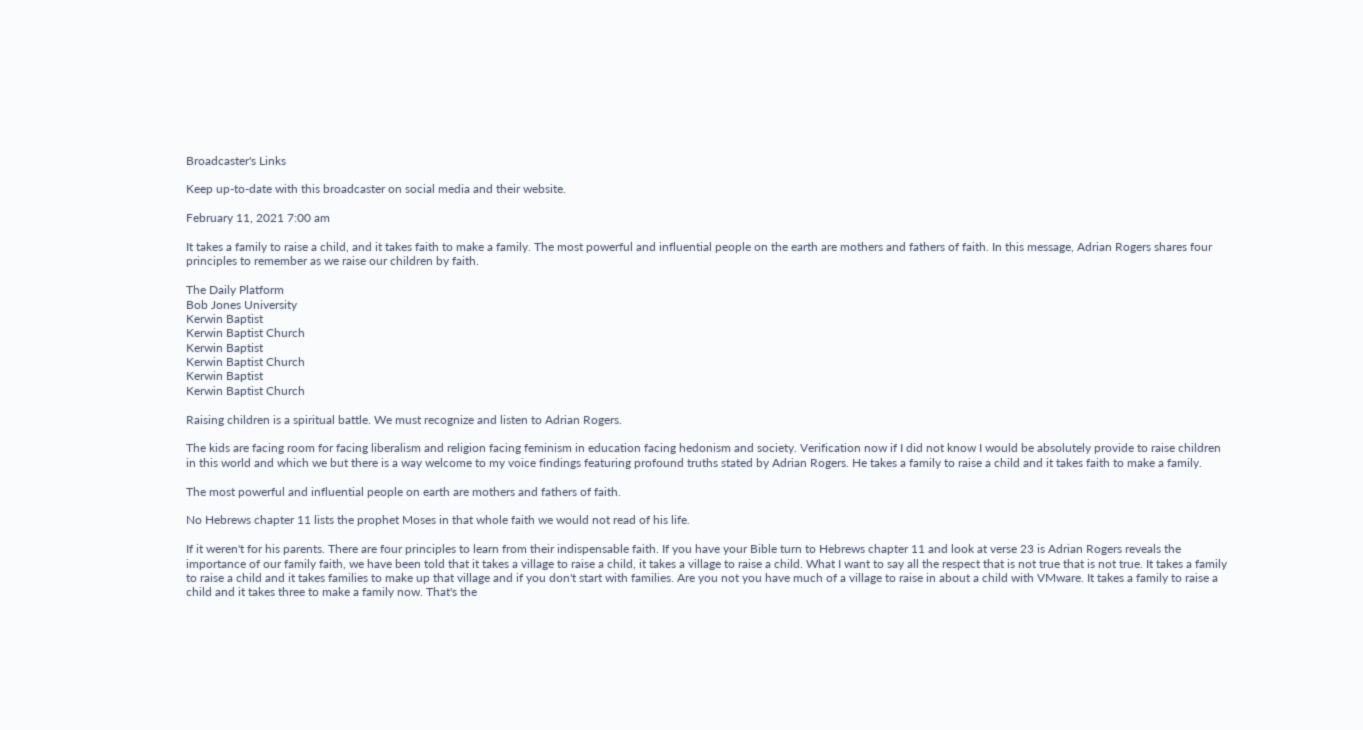Broadcaster's Links

Keep up-to-date with this broadcaster on social media and their website.

February 11, 2021 7:00 am

It takes a family to raise a child, and it takes faith to make a family. The most powerful and influential people on the earth are mothers and fathers of faith. In this message, Adrian Rogers shares four principles to remember as we raise our children by faith.

The Daily Platform
Bob Jones University
Kerwin Baptist
Kerwin Baptist Church
Kerwin Baptist
Kerwin Baptist Church
Kerwin Baptist
Kerwin Baptist Church

Raising children is a spiritual battle. We must recognize and listen to Adrian Rogers.

The kids are facing room for facing liberalism and religion facing feminism in education facing hedonism and society. Verification now if I did not know I would be absolutely provide to raise children in this world and which we but there is a way welcome to my voice findings featuring profound truths stated by Adrian Rogers. He takes a family to raise a child and it takes faith to make a family.

The most powerful and influential people on earth are mothers and fathers of faith.

No Hebrews chapter 11 lists the prophet Moses in that whole faith we would not read of his life.

If it weren't for his parents. There are four principles to learn from their indispensable faith. If you have your Bible turn to Hebrews chapter 11 and look at verse 23 is Adrian Rogers reveals the importance of our family faith, we have been told that it takes a village to raise a child, it takes a village to raise a child. What I want to say all the respect that is not true that is not true. It takes a family to raise a child and it takes families to make up that village and if you don't start with families. Are you not you have much of a village to raise in about a child with VMware. It takes a family to raise a child and it takes three to make a family now. That's the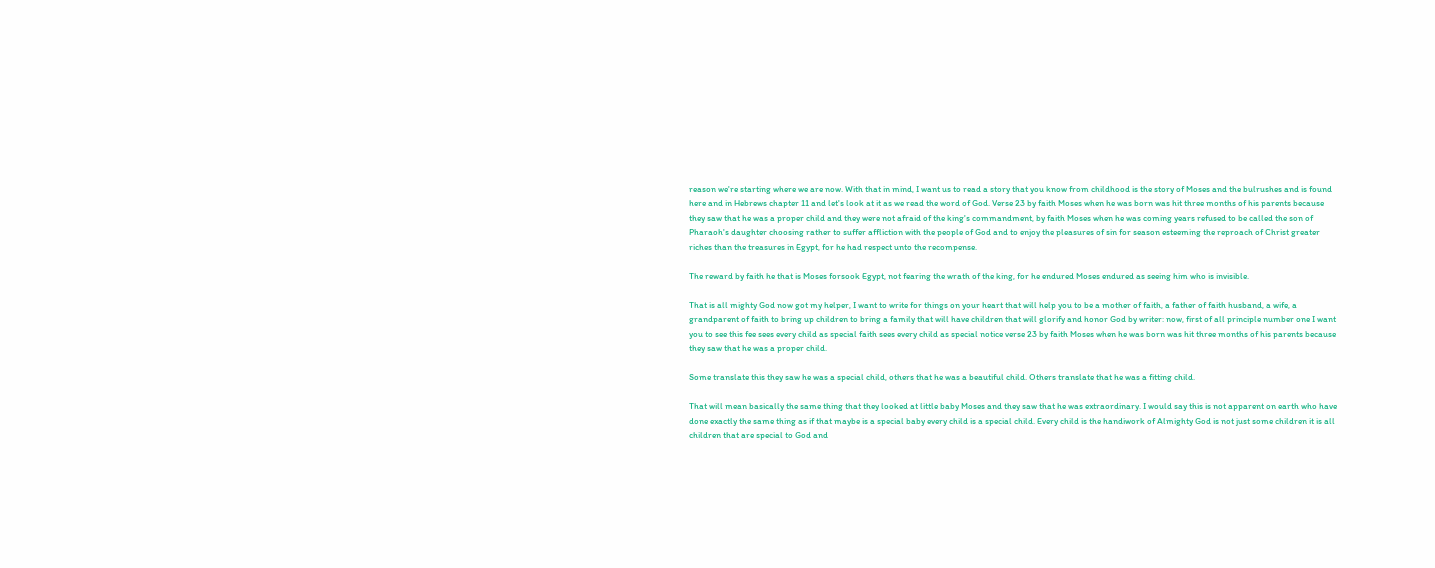reason we're starting where we are now. With that in mind, I want us to read a story that you know from childhood is the story of Moses and the bulrushes and is found here and in Hebrews chapter 11 and let's look at it as we read the word of God. Verse 23 by faith Moses when he was born was hit three months of his parents because they saw that he was a proper child and they were not afraid of the king's commandment, by faith Moses when he was coming years refused to be called the son of Pharaoh's daughter choosing rather to suffer affliction with the people of God and to enjoy the pleasures of sin for season esteeming the reproach of Christ greater riches than the treasures in Egypt, for he had respect unto the recompense.

The reward by faith he that is Moses forsook Egypt, not fearing the wrath of the king, for he endured Moses endured as seeing him who is invisible.

That is all mighty God now got my helper, I want to write for things on your heart that will help you to be a mother of faith, a father of faith husband, a wife, a grandparent of faith to bring up children to bring a family that will have children that will glorify and honor God by writer: now, first of all principle number one I want you to see this fee sees every child as special faith sees every child as special notice verse 23 by faith Moses when he was born was hit three months of his parents because they saw that he was a proper child.

Some translate this they saw he was a special child, others that he was a beautiful child. Others translate that he was a fitting child.

That will mean basically the same thing that they looked at little baby Moses and they saw that he was extraordinary. I would say this is not apparent on earth who have done exactly the same thing as if that maybe is a special baby every child is a special child. Every child is the handiwork of Almighty God is not just some children it is all children that are special to God and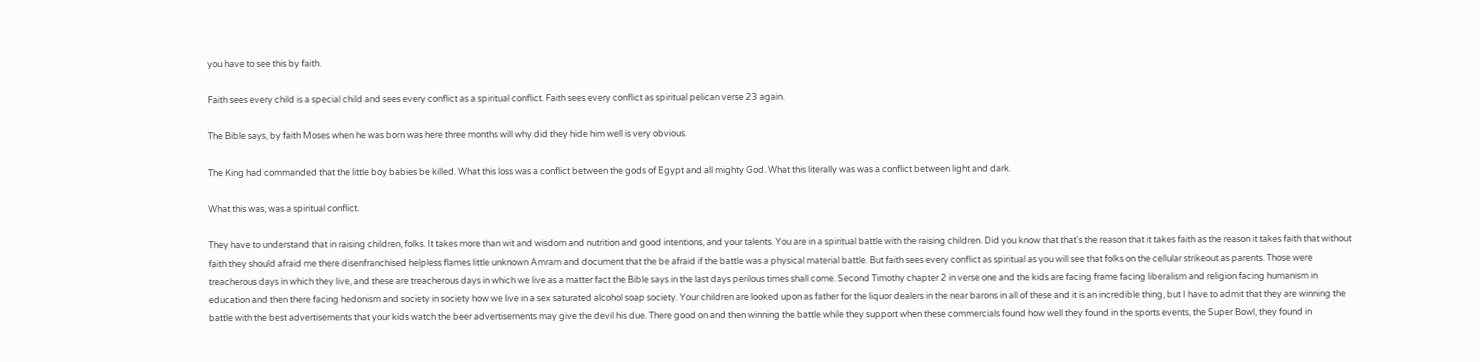you have to see this by faith.

Faith sees every child is a special child and sees every conflict as a spiritual conflict. Faith sees every conflict as spiritual pelican verse 23 again.

The Bible says, by faith Moses when he was born was here three months will why did they hide him well is very obvious.

The King had commanded that the little boy babies be killed. What this loss was a conflict between the gods of Egypt and all mighty God. What this literally was was a conflict between light and dark.

What this was, was a spiritual conflict.

They have to understand that in raising children, folks. It takes more than wit and wisdom and nutrition and good intentions, and your talents. You are in a spiritual battle with the raising children. Did you know that that's the reason that it takes faith as the reason it takes faith that without faith they should afraid me there disenfranchised helpless flames little unknown Amram and document that the be afraid if the battle was a physical material battle. But faith sees every conflict as spiritual as you will see that folks on the cellular strikeout as parents. Those were treacherous days in which they live, and these are treacherous days in which we live as a matter fact the Bible says in the last days perilous times shall come. Second Timothy chapter 2 in verse one and the kids are facing frame facing liberalism and religion facing humanism in education and then there facing hedonism and society in society how we live in a sex saturated alcohol soap society. Your children are looked upon as father for the liquor dealers in the near barons in all of these and it is an incredible thing, but I have to admit that they are winning the battle with the best advertisements that your kids watch the beer advertisements may give the devil his due. There good on and then winning the battle while they support when these commercials found how well they found in the sports events, the Super Bowl, they found in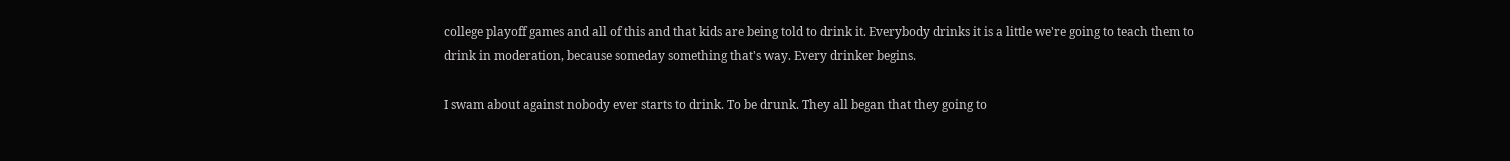college playoff games and all of this and that kids are being told to drink it. Everybody drinks it is a little we're going to teach them to drink in moderation, because someday something that's way. Every drinker begins.

I swam about against nobody ever starts to drink. To be drunk. They all began that they going to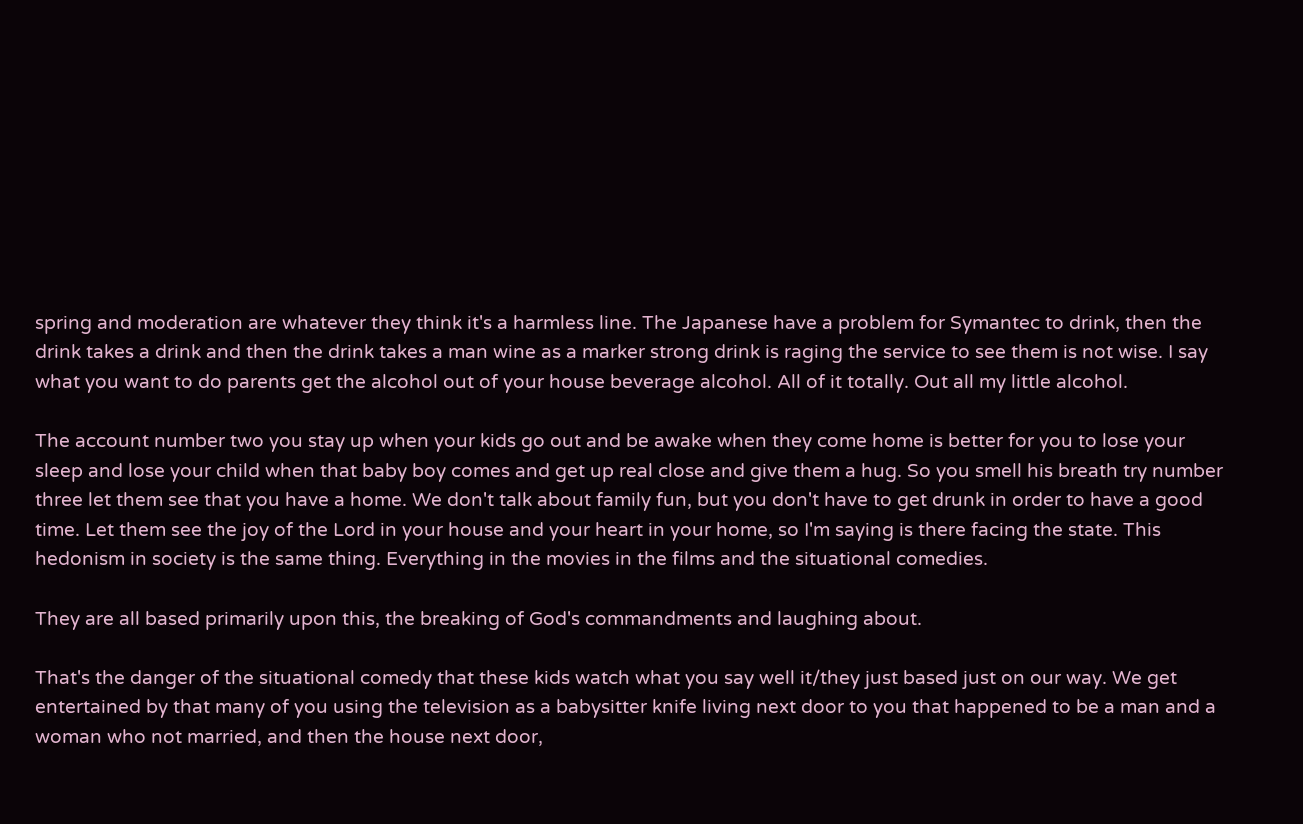spring and moderation are whatever they think it's a harmless line. The Japanese have a problem for Symantec to drink, then the drink takes a drink and then the drink takes a man wine as a marker strong drink is raging the service to see them is not wise. I say what you want to do parents get the alcohol out of your house beverage alcohol. All of it totally. Out all my little alcohol.

The account number two you stay up when your kids go out and be awake when they come home is better for you to lose your sleep and lose your child when that baby boy comes and get up real close and give them a hug. So you smell his breath try number three let them see that you have a home. We don't talk about family fun, but you don't have to get drunk in order to have a good time. Let them see the joy of the Lord in your house and your heart in your home, so I'm saying is there facing the state. This hedonism in society is the same thing. Everything in the movies in the films and the situational comedies.

They are all based primarily upon this, the breaking of God's commandments and laughing about.

That's the danger of the situational comedy that these kids watch what you say well it/they just based just on our way. We get entertained by that many of you using the television as a babysitter knife living next door to you that happened to be a man and a woman who not married, and then the house next door,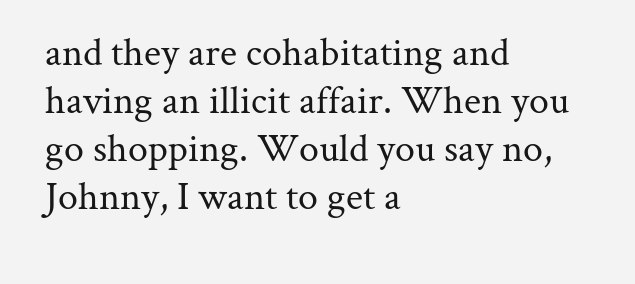and they are cohabitating and having an illicit affair. When you go shopping. Would you say no, Johnny, I want to get a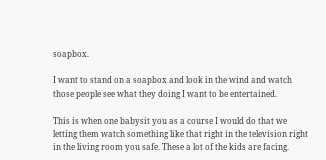soapbox.

I want to stand on a soapbox and look in the wind and watch those people see what they doing I want to be entertained.

This is when one babysit you as a course I would do that we letting them watch something like that right in the television right in the living room you safe. These a lot of the kids are facing.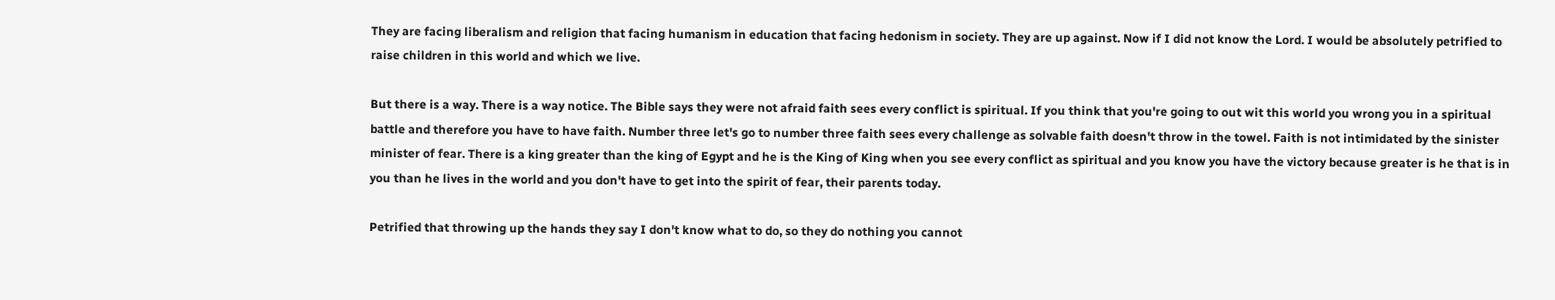They are facing liberalism and religion that facing humanism in education that facing hedonism in society. They are up against. Now if I did not know the Lord. I would be absolutely petrified to raise children in this world and which we live.

But there is a way. There is a way notice. The Bible says they were not afraid faith sees every conflict is spiritual. If you think that you're going to out wit this world you wrong you in a spiritual battle and therefore you have to have faith. Number three let's go to number three faith sees every challenge as solvable faith doesn't throw in the towel. Faith is not intimidated by the sinister minister of fear. There is a king greater than the king of Egypt and he is the King of King when you see every conflict as spiritual and you know you have the victory because greater is he that is in you than he lives in the world and you don't have to get into the spirit of fear, their parents today.

Petrified that throwing up the hands they say I don't know what to do, so they do nothing you cannot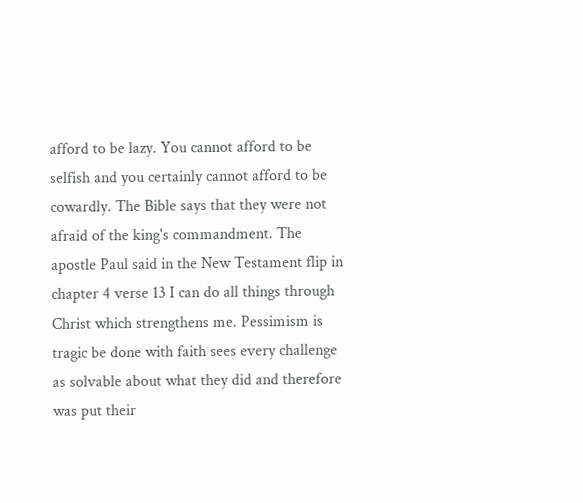afford to be lazy. You cannot afford to be selfish and you certainly cannot afford to be cowardly. The Bible says that they were not afraid of the king's commandment. The apostle Paul said in the New Testament flip in chapter 4 verse 13 I can do all things through Christ which strengthens me. Pessimism is tragic be done with faith sees every challenge as solvable about what they did and therefore was put their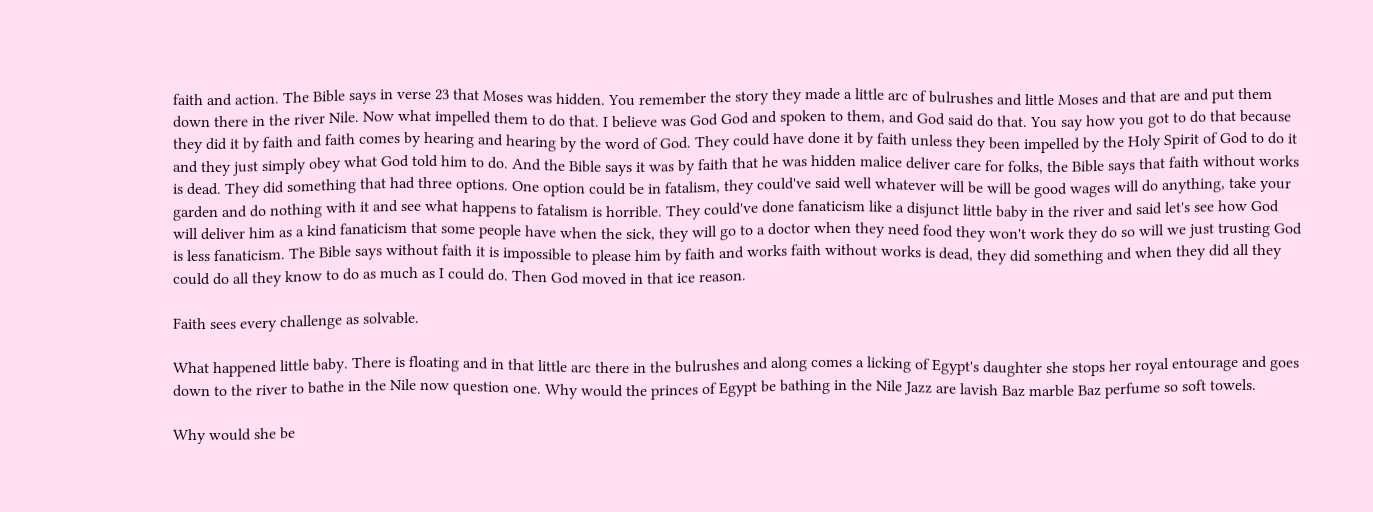faith and action. The Bible says in verse 23 that Moses was hidden. You remember the story they made a little arc of bulrushes and little Moses and that are and put them down there in the river Nile. Now what impelled them to do that. I believe was God God and spoken to them, and God said do that. You say how you got to do that because they did it by faith and faith comes by hearing and hearing by the word of God. They could have done it by faith unless they been impelled by the Holy Spirit of God to do it and they just simply obey what God told him to do. And the Bible says it was by faith that he was hidden malice deliver care for folks, the Bible says that faith without works is dead. They did something that had three options. One option could be in fatalism, they could've said well whatever will be will be good wages will do anything, take your garden and do nothing with it and see what happens to fatalism is horrible. They could've done fanaticism like a disjunct little baby in the river and said let's see how God will deliver him as a kind fanaticism that some people have when the sick, they will go to a doctor when they need food they won't work they do so will we just trusting God is less fanaticism. The Bible says without faith it is impossible to please him by faith and works faith without works is dead, they did something and when they did all they could do all they know to do as much as I could do. Then God moved in that ice reason.

Faith sees every challenge as solvable.

What happened little baby. There is floating and in that little arc there in the bulrushes and along comes a licking of Egypt's daughter she stops her royal entourage and goes down to the river to bathe in the Nile now question one. Why would the princes of Egypt be bathing in the Nile Jazz are lavish Baz marble Baz perfume so soft towels.

Why would she be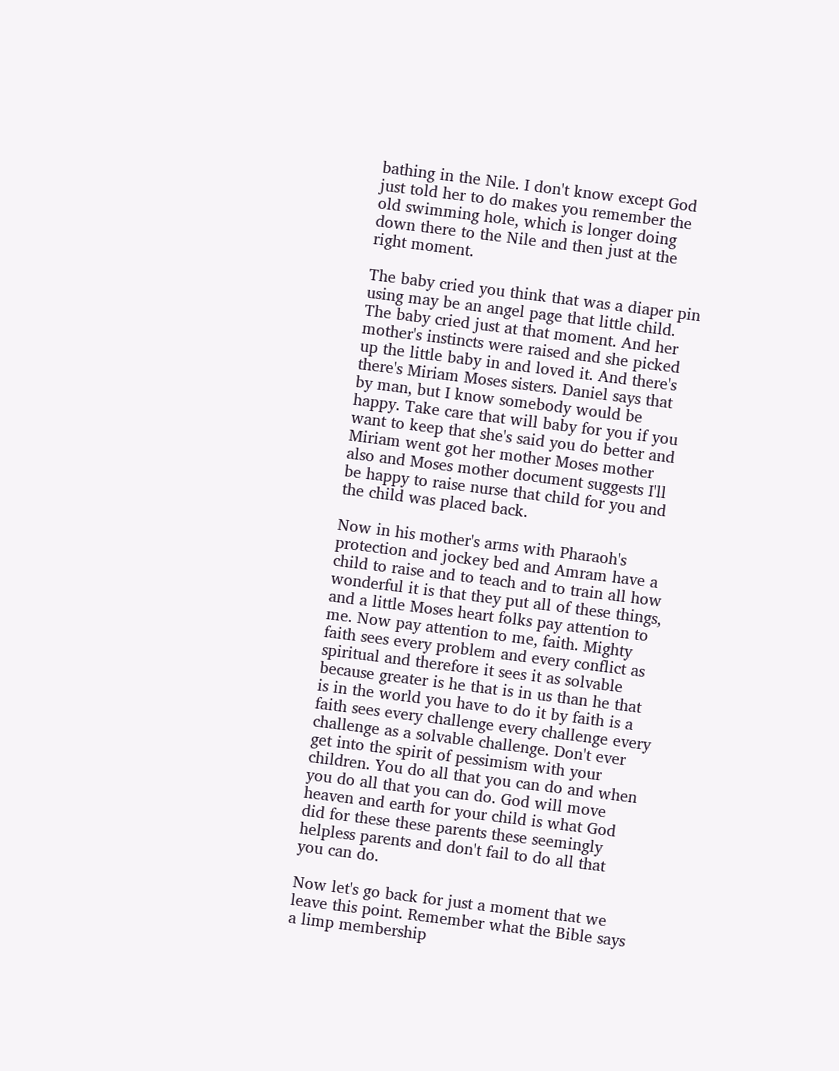bathing in the Nile. I don't know except God just told her to do makes you remember the old swimming hole, which is longer doing down there to the Nile and then just at the right moment.

The baby cried you think that was a diaper pin using may be an angel page that little child. The baby cried just at that moment. And her mother's instincts were raised and she picked up the little baby in and loved it. And there's there's Miriam Moses sisters. Daniel says that by man, but I know somebody would be happy. Take care that will baby for you if you want to keep that she's said you do better and Miriam went got her mother Moses mother also and Moses mother document suggests I'll be happy to raise nurse that child for you and the child was placed back.

Now in his mother's arms with Pharaoh's protection and jockey bed and Amram have a child to raise and to teach and to train all how wonderful it is that they put all of these things, and a little Moses heart folks pay attention to me. Now pay attention to me, faith. Mighty faith sees every problem and every conflict as spiritual and therefore it sees it as solvable because greater is he that is in us than he that is in the world you have to do it by faith is a faith sees every challenge every challenge every challenge as a solvable challenge. Don't ever get into the spirit of pessimism with your children. You do all that you can do and when you do all that you can do. God will move heaven and earth for your child is what God did for these these parents these seemingly helpless parents and don't fail to do all that you can do.

Now let's go back for just a moment that we leave this point. Remember what the Bible says a limp membership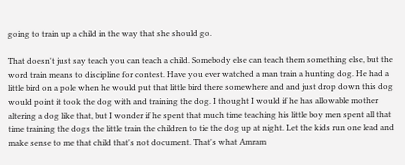going to train up a child in the way that she should go.

That doesn't just say teach you can teach a child. Somebody else can teach them something else, but the word train means to discipline for contest. Have you ever watched a man train a hunting dog. He had a little bird on a pole when he would put that little bird there somewhere and and just drop down this dog would point it took the dog with and training the dog. I thought I would if he has allowable mother altering a dog like that, but I wonder if he spent that much time teaching his little boy men spent all that time training the dogs the little train the children to tie the dog up at night. Let the kids run one lead and make sense to me that child that's not document. That's what Amram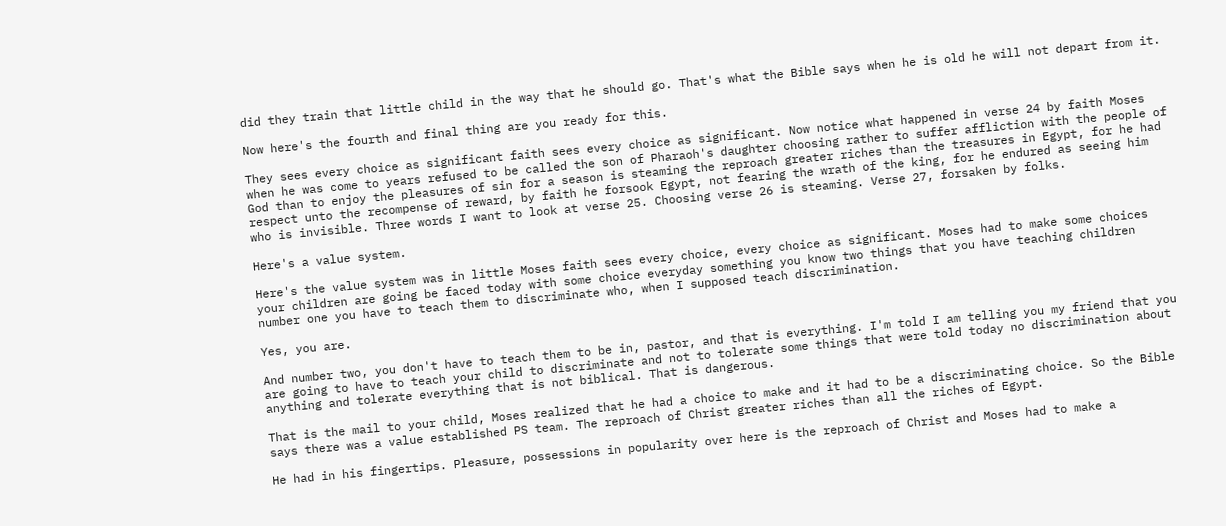did they train that little child in the way that he should go. That's what the Bible says when he is old he will not depart from it.

Now here's the fourth and final thing are you ready for this.

They sees every choice as significant faith sees every choice as significant. Now notice what happened in verse 24 by faith Moses when he was come to years refused to be called the son of Pharaoh's daughter choosing rather to suffer affliction with the people of God than to enjoy the pleasures of sin for a season is steaming the reproach greater riches than the treasures in Egypt, for he had respect unto the recompense of reward, by faith he forsook Egypt, not fearing the wrath of the king, for he endured as seeing him who is invisible. Three words I want to look at verse 25. Choosing verse 26 is steaming. Verse 27, forsaken by folks.

Here's a value system.

Here's the value system was in little Moses faith sees every choice, every choice as significant. Moses had to make some choices your children are going be faced today with some choice everyday something you know two things that you have teaching children number one you have to teach them to discriminate who, when I supposed teach discrimination.

Yes, you are.

And number two, you don't have to teach them to be in, pastor, and that is everything. I'm told I am telling you my friend that you are going to have to teach your child to discriminate and not to tolerate some things that were told today no discrimination about anything and tolerate everything that is not biblical. That is dangerous.

That is the mail to your child, Moses realized that he had a choice to make and it had to be a discriminating choice. So the Bible says there was a value established PS team. The reproach of Christ greater riches than all the riches of Egypt.

He had in his fingertips. Pleasure, possessions in popularity over here is the reproach of Christ and Moses had to make a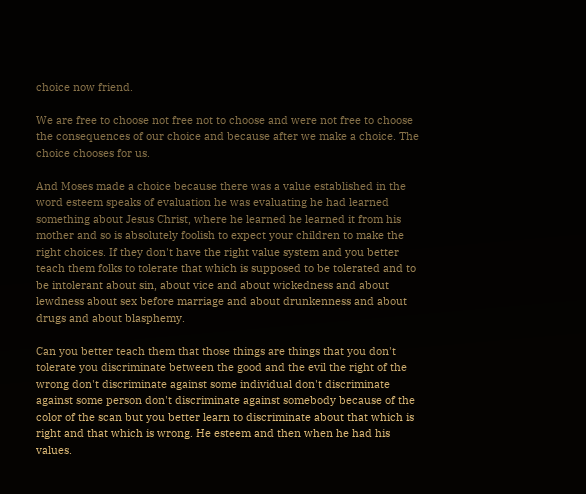choice now friend.

We are free to choose not free not to choose and were not free to choose the consequences of our choice and because after we make a choice. The choice chooses for us.

And Moses made a choice because there was a value established in the word esteem speaks of evaluation he was evaluating he had learned something about Jesus Christ, where he learned he learned it from his mother and so is absolutely foolish to expect your children to make the right choices. If they don't have the right value system and you better teach them folks to tolerate that which is supposed to be tolerated and to be intolerant about sin, about vice and about wickedness and about lewdness about sex before marriage and about drunkenness and about drugs and about blasphemy.

Can you better teach them that those things are things that you don't tolerate you discriminate between the good and the evil the right of the wrong don't discriminate against some individual don't discriminate against some person don't discriminate against somebody because of the color of the scan but you better learn to discriminate about that which is right and that which is wrong. He esteem and then when he had his values.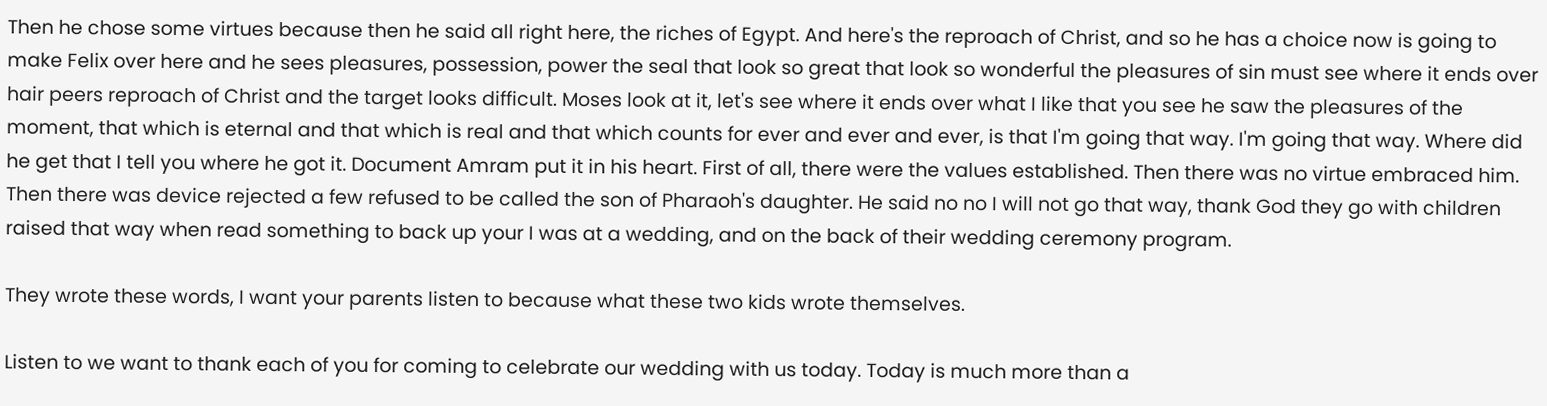Then he chose some virtues because then he said all right here, the riches of Egypt. And here's the reproach of Christ, and so he has a choice now is going to make Felix over here and he sees pleasures, possession, power the seal that look so great that look so wonderful the pleasures of sin must see where it ends over hair peers reproach of Christ and the target looks difficult. Moses look at it, let's see where it ends over what I like that you see he saw the pleasures of the moment, that which is eternal and that which is real and that which counts for ever and ever and ever, is that I'm going that way. I'm going that way. Where did he get that I tell you where he got it. Document Amram put it in his heart. First of all, there were the values established. Then there was no virtue embraced him. Then there was device rejected a few refused to be called the son of Pharaoh's daughter. He said no no I will not go that way, thank God they go with children raised that way when read something to back up your I was at a wedding, and on the back of their wedding ceremony program.

They wrote these words, I want your parents listen to because what these two kids wrote themselves.

Listen to we want to thank each of you for coming to celebrate our wedding with us today. Today is much more than a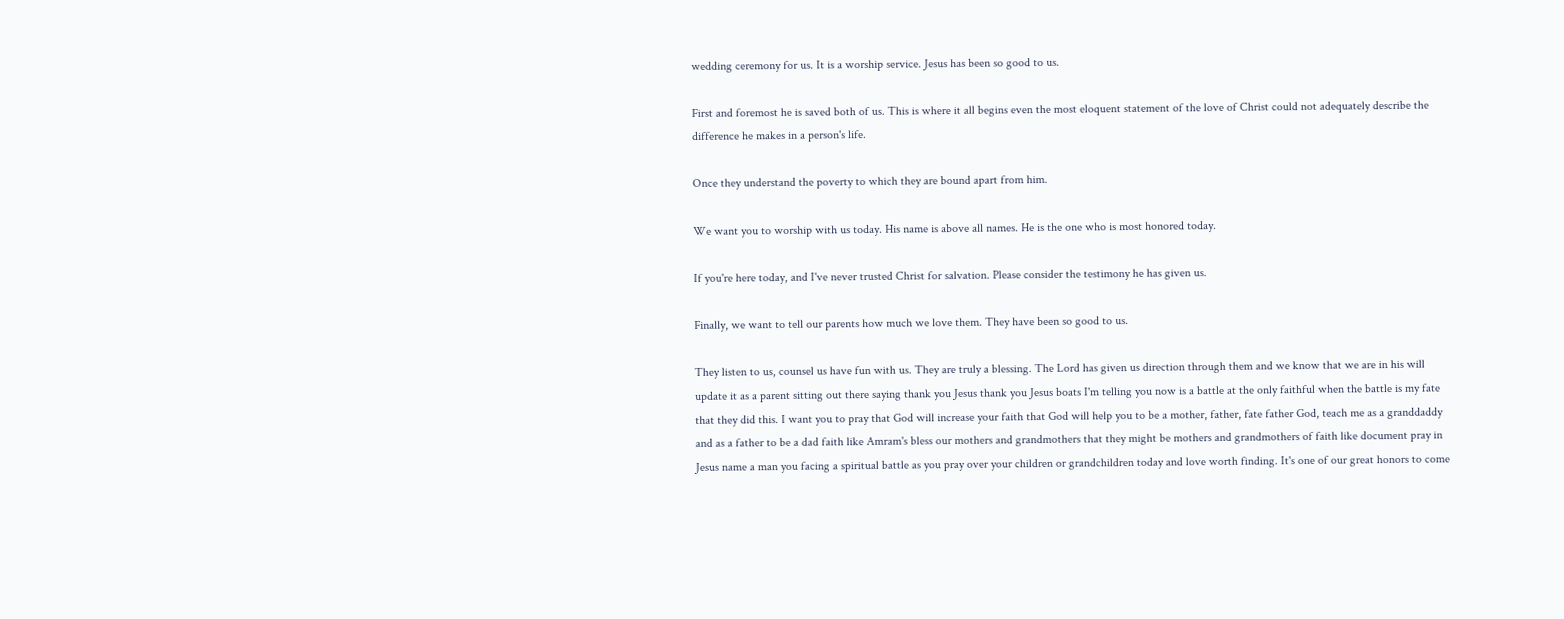wedding ceremony for us. It is a worship service. Jesus has been so good to us.

First and foremost he is saved both of us. This is where it all begins even the most eloquent statement of the love of Christ could not adequately describe the difference he makes in a person's life.

Once they understand the poverty to which they are bound apart from him.

We want you to worship with us today. His name is above all names. He is the one who is most honored today.

If you're here today, and I've never trusted Christ for salvation. Please consider the testimony he has given us.

Finally, we want to tell our parents how much we love them. They have been so good to us.

They listen to us, counsel us have fun with us. They are truly a blessing. The Lord has given us direction through them and we know that we are in his will update it as a parent sitting out there saying thank you Jesus thank you Jesus boats I'm telling you now is a battle at the only faithful when the battle is my fate that they did this. I want you to pray that God will increase your faith that God will help you to be a mother, father, fate father God, teach me as a granddaddy and as a father to be a dad faith like Amram's bless our mothers and grandmothers that they might be mothers and grandmothers of faith like document pray in Jesus name a man you facing a spiritual battle as you pray over your children or grandchildren today and love worth finding. It's one of our great honors to come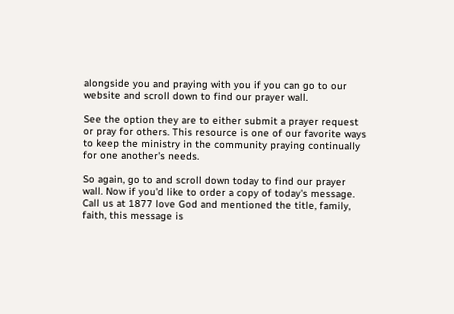alongside you and praying with you if you can go to our website and scroll down to find our prayer wall.

See the option they are to either submit a prayer request or pray for others. This resource is one of our favorite ways to keep the ministry in the community praying continually for one another's needs.

So again, go to and scroll down today to find our prayer wall. Now if you'd like to order a copy of today's message. Call us at 1877 love God and mentioned the title, family, faith, this message is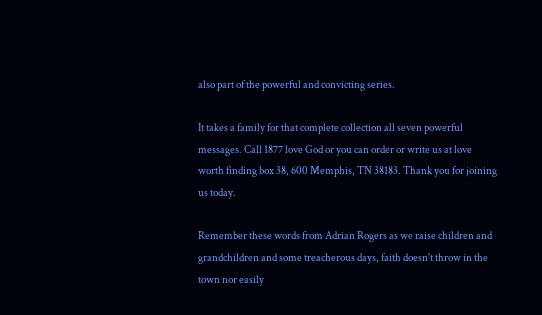also part of the powerful and convicting series.

It takes a family for that complete collection all seven powerful messages. Call 1877 love God or you can order or write us at love worth finding box 38, 600 Memphis, TN 38183. Thank you for joining us today.

Remember these words from Adrian Rogers as we raise children and grandchildren and some treacherous days, faith doesn't throw in the town nor easily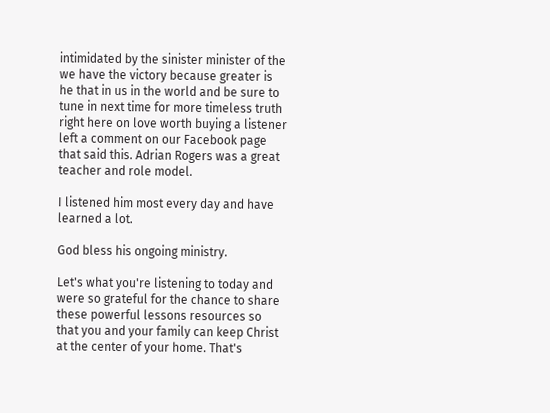intimidated by the sinister minister of the we have the victory because greater is he that in us in the world and be sure to tune in next time for more timeless truth right here on love worth buying a listener left a comment on our Facebook page that said this. Adrian Rogers was a great teacher and role model.

I listened him most every day and have learned a lot.

God bless his ongoing ministry.

Let's what you're listening to today and were so grateful for the chance to share these powerful lessons resources so that you and your family can keep Christ at the center of your home. That's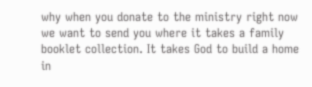why when you donate to the ministry right now we want to send you where it takes a family booklet collection. It takes God to build a home in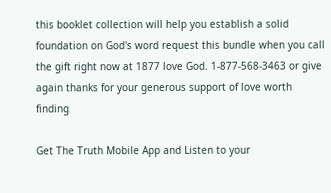this booklet collection will help you establish a solid foundation on God's word request this bundle when you call the gift right now at 1877 love God. 1-877-568-3463 or give again thanks for your generous support of love worth finding

Get The Truth Mobile App and Listen to your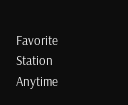Favorite Station Anytime